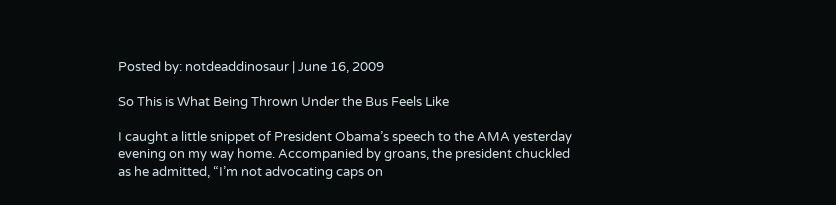Posted by: notdeaddinosaur | June 16, 2009

So This is What Being Thrown Under the Bus Feels Like

I caught a little snippet of President Obama’s speech to the AMA yesterday evening on my way home. Accompanied by groans, the president chuckled as he admitted, “I’m not advocating caps on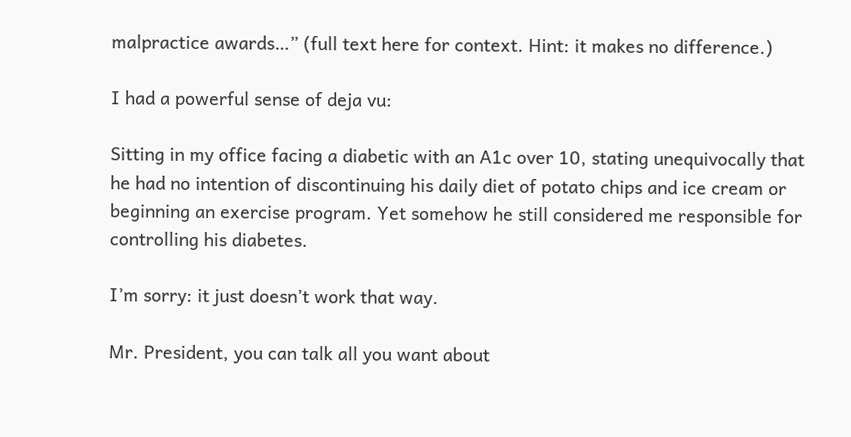malpractice awards…” (full text here for context. Hint: it makes no difference.)

I had a powerful sense of deja vu:

Sitting in my office facing a diabetic with an A1c over 10, stating unequivocally that he had no intention of discontinuing his daily diet of potato chips and ice cream or beginning an exercise program. Yet somehow he still considered me responsible for controlling his diabetes.

I’m sorry: it just doesn’t work that way.

Mr. President, you can talk all you want about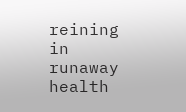reining in runaway health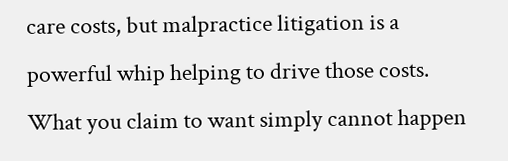care costs, but malpractice litigation is a powerful whip helping to drive those costs. What you claim to want simply cannot happen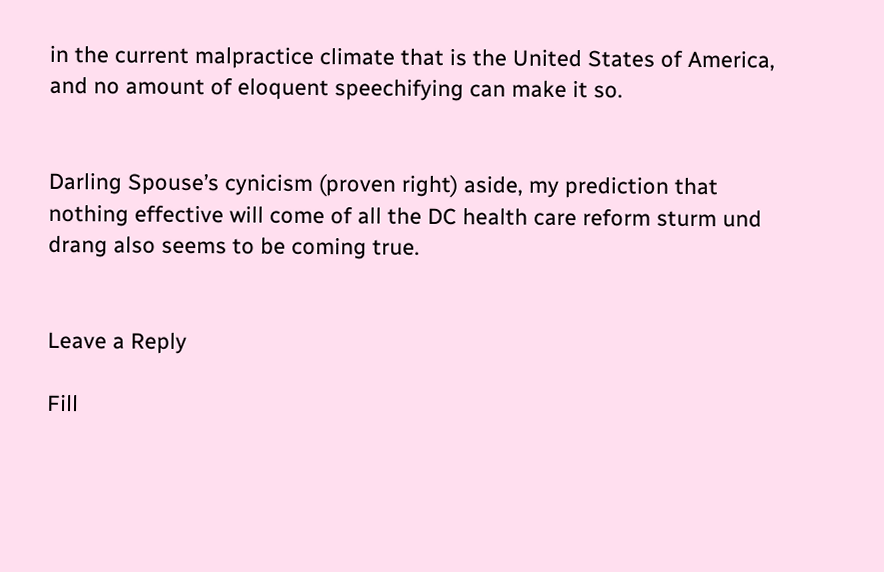in the current malpractice climate that is the United States of America, and no amount of eloquent speechifying can make it so.


Darling Spouse’s cynicism (proven right) aside, my prediction that nothing effective will come of all the DC health care reform sturm und drang also seems to be coming true.


Leave a Reply

Fill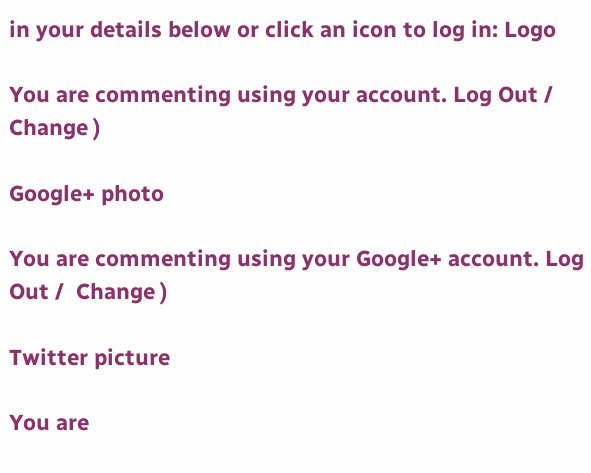in your details below or click an icon to log in: Logo

You are commenting using your account. Log Out /  Change )

Google+ photo

You are commenting using your Google+ account. Log Out /  Change )

Twitter picture

You are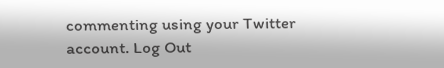commenting using your Twitter account. Log Out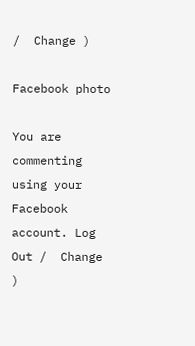/  Change )

Facebook photo

You are commenting using your Facebook account. Log Out /  Change )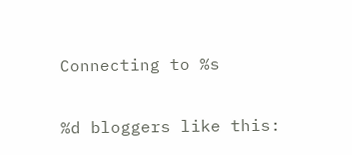Connecting to %s


%d bloggers like this: